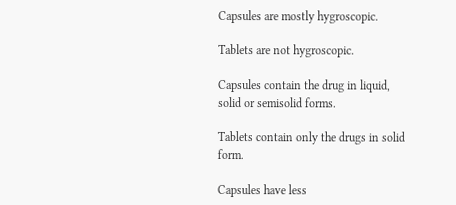Capsules are mostly hygroscopic.

Tablets are not hygroscopic.

Capsules contain the drug in liquid, solid or semisolid forms.

Tablets contain only the drugs in solid form.

Capsules have less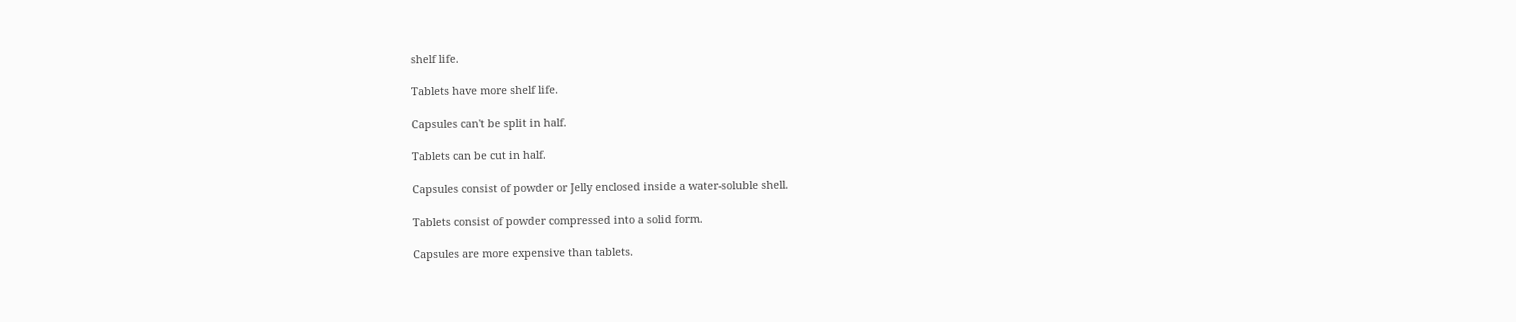shelf life.

Tablets have more shelf life.

Capsules can't be split in half.

Tablets can be cut in half.

Capsules consist of powder or Jelly enclosed inside a water-soluble shell.

Tablets consist of powder compressed into a solid form.

Capsules are more expensive than tablets.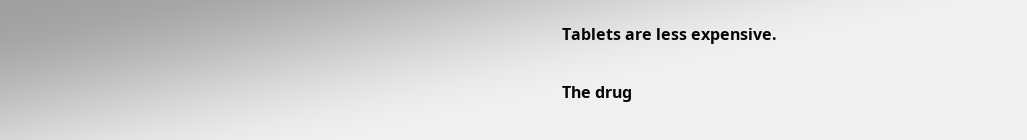Tablets are less expensive.

The drug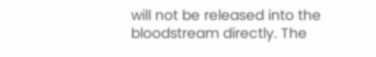will not be released into the bloodstream directly. The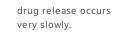drug release occurs very slowly.